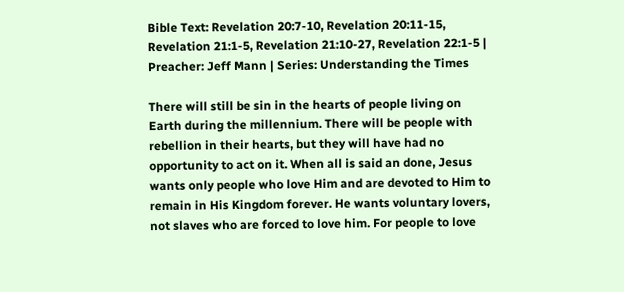Bible Text: Revelation 20:7-10, Revelation 20:11-15, Revelation 21:1-5, Revelation 21:10-27, Revelation 22:1-5 | Preacher: Jeff Mann | Series: Understanding the Times

There will still be sin in the hearts of people living on Earth during the millennium. There will be people with rebellion in their hearts, but they will have had no opportunity to act on it. When all is said an done, Jesus wants only people who love Him and are devoted to Him to remain in His Kingdom forever. He wants voluntary lovers, not slaves who are forced to love him. For people to love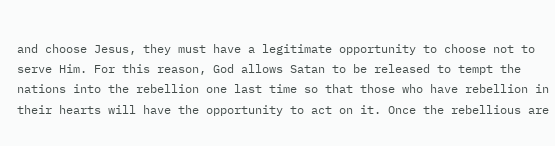and choose Jesus, they must have a legitimate opportunity to choose not to serve Him. For this reason, God allows Satan to be released to tempt the nations into the rebellion one last time so that those who have rebellion in their hearts will have the opportunity to act on it. Once the rebellious are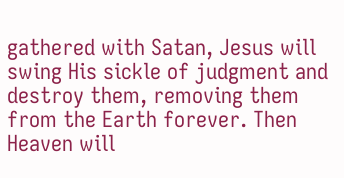gathered with Satan, Jesus will swing His sickle of judgment and destroy them, removing them from the Earth forever. Then Heaven will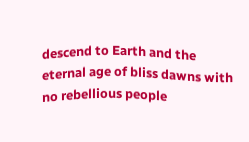descend to Earth and the eternal age of bliss dawns with no rebellious people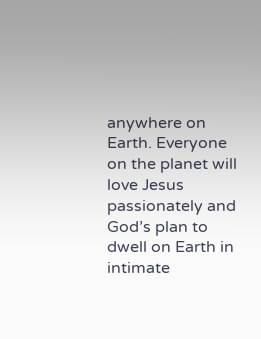anywhere on Earth. Everyone on the planet will love Jesus passionately and God’s plan to dwell on Earth in intimate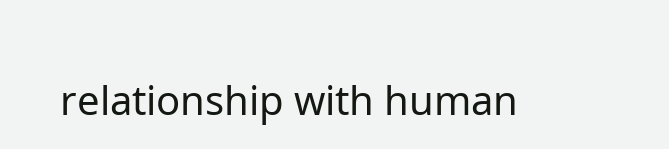relationship with human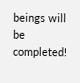beings will be completed!